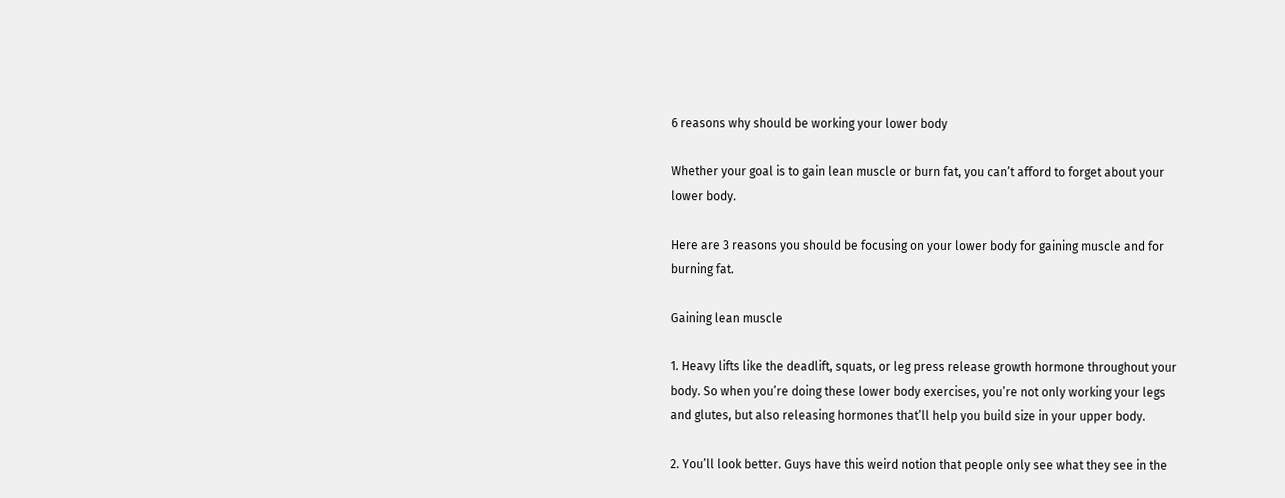6 reasons why should be working your lower body

Whether your goal is to gain lean muscle or burn fat, you can’t afford to forget about your lower body.

Here are 3 reasons you should be focusing on your lower body for gaining muscle and for burning fat.

Gaining lean muscle

1. Heavy lifts like the deadlift, squats, or leg press release growth hormone throughout your body. So when you’re doing these lower body exercises, you’re not only working your legs and glutes, but also releasing hormones that’ll help you build size in your upper body.

2. You’ll look better. Guys have this weird notion that people only see what they see in the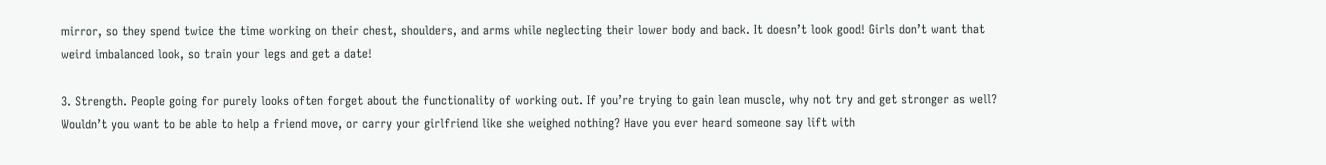mirror, so they spend twice the time working on their chest, shoulders, and arms while neglecting their lower body and back. It doesn’t look good! Girls don’t want that weird imbalanced look, so train your legs and get a date!

3. Strength. People going for purely looks often forget about the functionality of working out. If you’re trying to gain lean muscle, why not try and get stronger as well? Wouldn’t you want to be able to help a friend move, or carry your girlfriend like she weighed nothing? Have you ever heard someone say lift with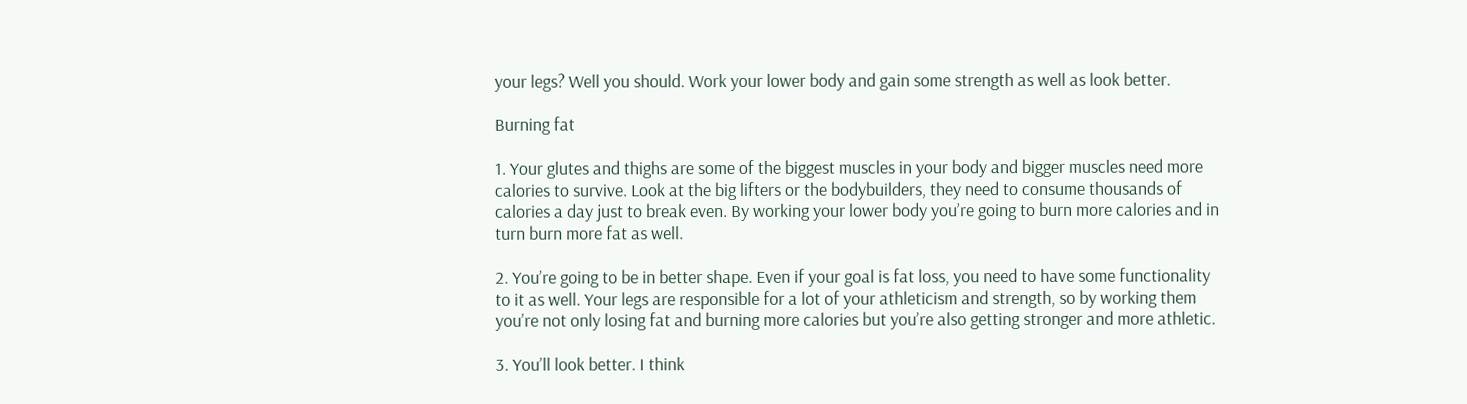your legs? Well you should. Work your lower body and gain some strength as well as look better.

Burning fat

1. Your glutes and thighs are some of the biggest muscles in your body and bigger muscles need more calories to survive. Look at the big lifters or the bodybuilders, they need to consume thousands of calories a day just to break even. By working your lower body you’re going to burn more calories and in turn burn more fat as well.

2. You’re going to be in better shape. Even if your goal is fat loss, you need to have some functionality to it as well. Your legs are responsible for a lot of your athleticism and strength, so by working them you’re not only losing fat and burning more calories but you’re also getting stronger and more athletic.

3. You’ll look better. I think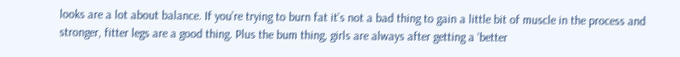looks are a lot about balance. If you’re trying to burn fat it’s not a bad thing to gain a little bit of muscle in the process and stronger, fitter legs are a good thing. Plus the bum thing, girls are always after getting a ‘better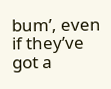bum’, even if they’ve got a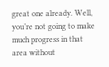great one already. Well, you’re not going to make much progress in that area without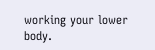working your lower body.